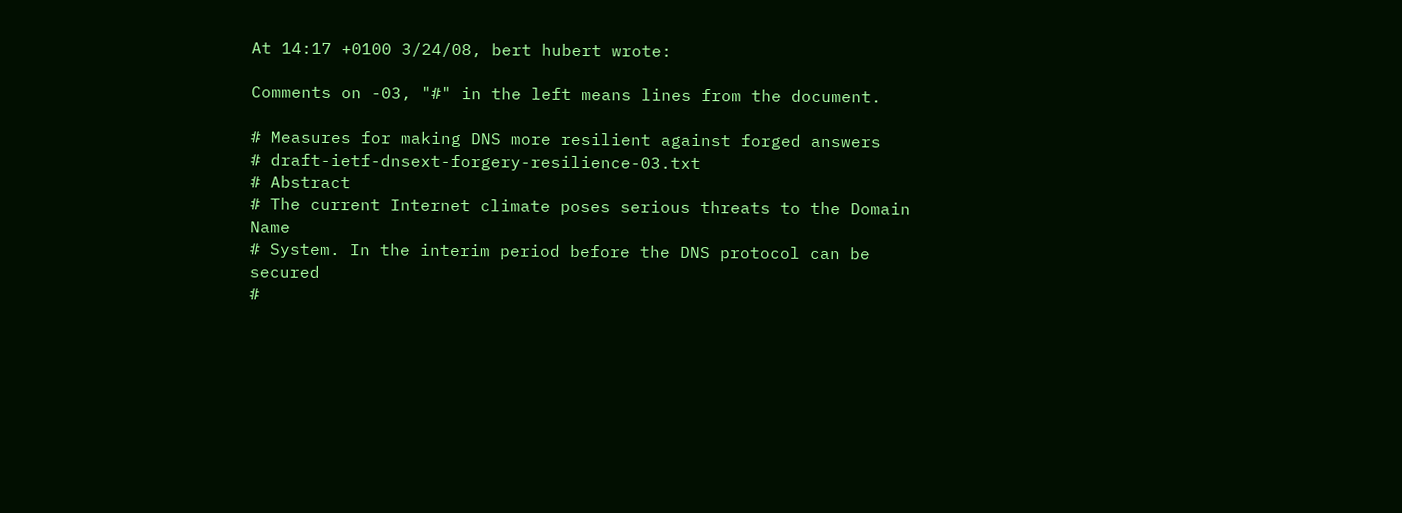At 14:17 +0100 3/24/08, bert hubert wrote:

Comments on -03, "#" in the left means lines from the document.

# Measures for making DNS more resilient against forged answers
# draft-ietf-dnsext-forgery-resilience-03.txt
# Abstract
# The current Internet climate poses serious threats to the Domain Name
# System. In the interim period before the DNS protocol can be secured
#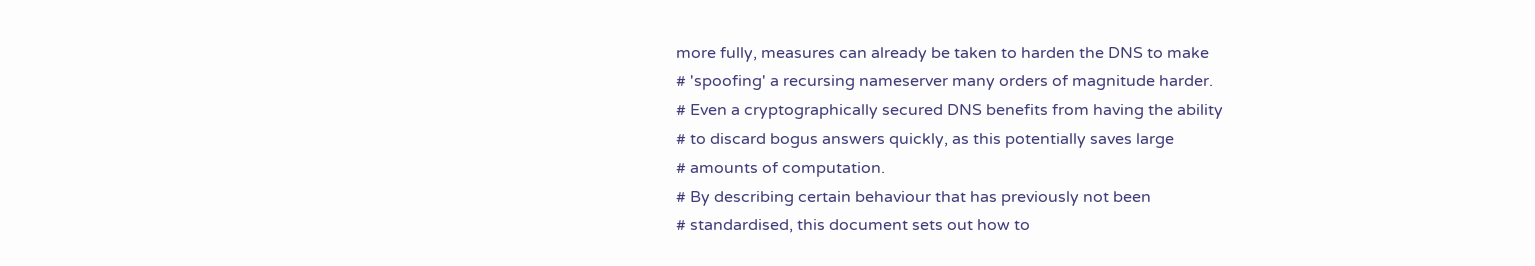more fully, measures can already be taken to harden the DNS to make
# 'spoofing' a recursing nameserver many orders of magnitude harder.
# Even a cryptographically secured DNS benefits from having the ability
# to discard bogus answers quickly, as this potentially saves large
# amounts of computation.
# By describing certain behaviour that has previously not been
# standardised, this document sets out how to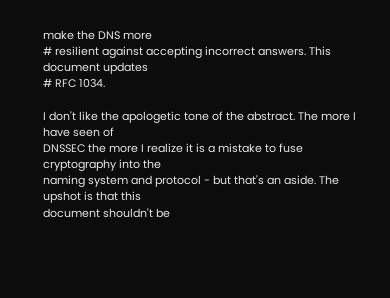make the DNS more
# resilient against accepting incorrect answers. This document updates
# RFC 1034.

I don't like the apologetic tone of the abstract. The more I have seen of
DNSSEC the more I realize it is a mistake to fuse cryptography into the
naming system and protocol - but that's an aside. The upshot is that this
document shouldn't be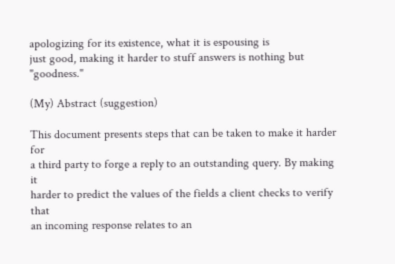apologizing for its existence, what it is espousing is
just good, making it harder to stuff answers is nothing but "goodness."

(My) Abstract (suggestion)

This document presents steps that can be taken to make it harder for
a third party to forge a reply to an outstanding query. By making it
harder to predict the values of the fields a client checks to verify that
an incoming response relates to an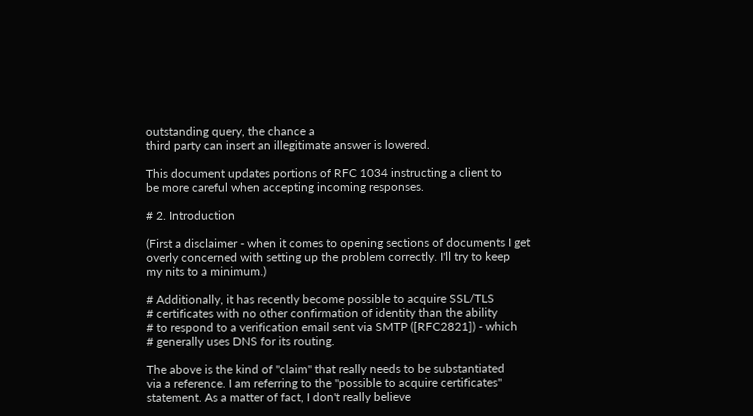outstanding query, the chance a
third party can insert an illegitimate answer is lowered.

This document updates portions of RFC 1034 instructing a client to
be more careful when accepting incoming responses.

# 2. Introduction

(First a disclaimer - when it comes to opening sections of documents I get
overly concerned with setting up the problem correctly. I'll try to keep
my nits to a minimum.)

# Additionally, it has recently become possible to acquire SSL/TLS
# certificates with no other confirmation of identity than the ability
# to respond to a verification email sent via SMTP ([RFC2821]) - which
# generally uses DNS for its routing.

The above is the kind of "claim" that really needs to be substantiated
via a reference. I am referring to the "possible to acquire certificates"
statement. As a matter of fact, I don't really believe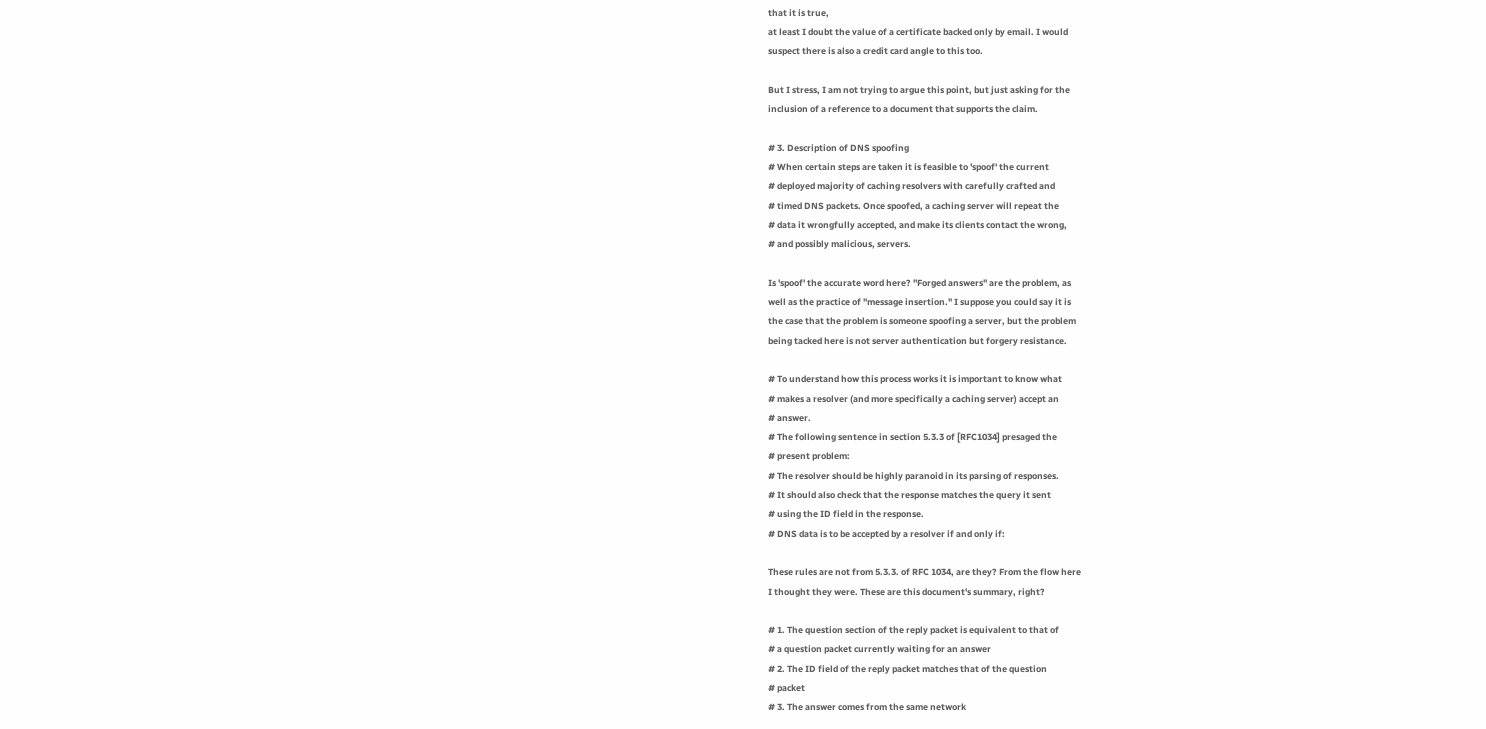that it is true,
at least I doubt the value of a certificate backed only by email. I would
suspect there is also a credit card angle to this too.

But I stress, I am not trying to argue this point, but just asking for the
inclusion of a reference to a document that supports the claim.

# 3. Description of DNS spoofing
# When certain steps are taken it is feasible to 'spoof' the current
# deployed majority of caching resolvers with carefully crafted and
# timed DNS packets. Once spoofed, a caching server will repeat the
# data it wrongfully accepted, and make its clients contact the wrong,
# and possibly malicious, servers.

Is 'spoof' the accurate word here? "Forged answers" are the problem, as
well as the practice of "message insertion." I suppose you could say it is
the case that the problem is someone spoofing a server, but the problem
being tacked here is not server authentication but forgery resistance.

# To understand how this process works it is important to know what
# makes a resolver (and more specifically a caching server) accept an
# answer.
# The following sentence in section 5.3.3 of [RFC1034] presaged the
# present problem:
# The resolver should be highly paranoid in its parsing of responses.
# It should also check that the response matches the query it sent
# using the ID field in the response.
# DNS data is to be accepted by a resolver if and only if:

These rules are not from 5.3.3. of RFC 1034, are they? From the flow here
I thought they were. These are this document's summary, right?

# 1. The question section of the reply packet is equivalent to that of
# a question packet currently waiting for an answer
# 2. The ID field of the reply packet matches that of the question
# packet
# 3. The answer comes from the same network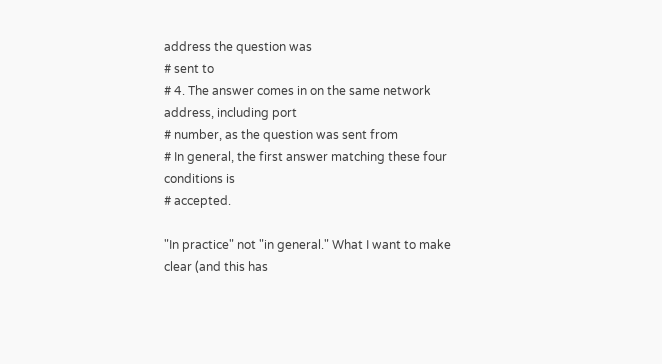address the question was
# sent to
# 4. The answer comes in on the same network address, including port
# number, as the question was sent from
# In general, the first answer matching these four conditions is
# accepted.

"In practice" not "in general." What I want to make clear (and this has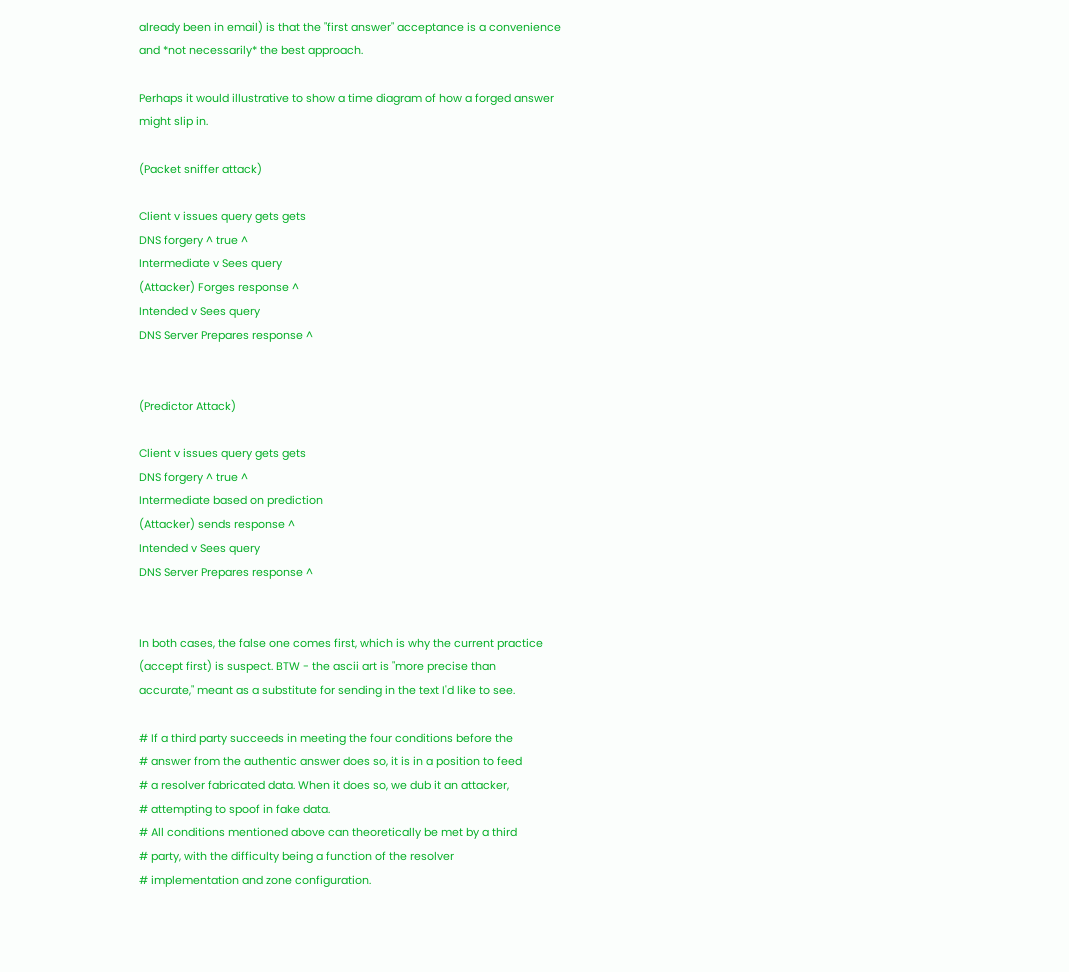already been in email) is that the "first answer" acceptance is a convenience
and *not necessarily* the best approach.

Perhaps it would illustrative to show a time diagram of how a forged answer
might slip in.

(Packet sniffer attack)

Client v issues query gets gets
DNS forgery ^ true ^
Intermediate v Sees query
(Attacker) Forges response ^
Intended v Sees query
DNS Server Prepares response ^


(Predictor Attack)

Client v issues query gets gets
DNS forgery ^ true ^
Intermediate based on prediction
(Attacker) sends response ^
Intended v Sees query
DNS Server Prepares response ^


In both cases, the false one comes first, which is why the current practice
(accept first) is suspect. BTW - the ascii art is "more precise than
accurate," meant as a substitute for sending in the text I'd like to see.

# If a third party succeeds in meeting the four conditions before the
# answer from the authentic answer does so, it is in a position to feed
# a resolver fabricated data. When it does so, we dub it an attacker,
# attempting to spoof in fake data.
# All conditions mentioned above can theoretically be met by a third
# party, with the difficulty being a function of the resolver
# implementation and zone configuration.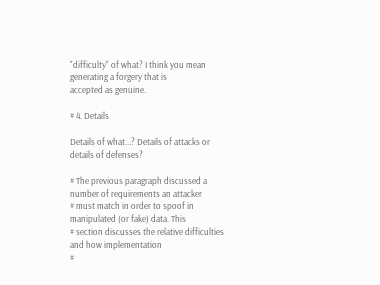"difficulty" of what? I think you mean generating a forgery that is
accepted as genuine.

# 4. Details

Details of what...? Details of attacks or details of defenses?

# The previous paragraph discussed a number of requirements an attacker
# must match in order to spoof in manipulated (or fake) data. This
# section discusses the relative difficulties and how implementation
#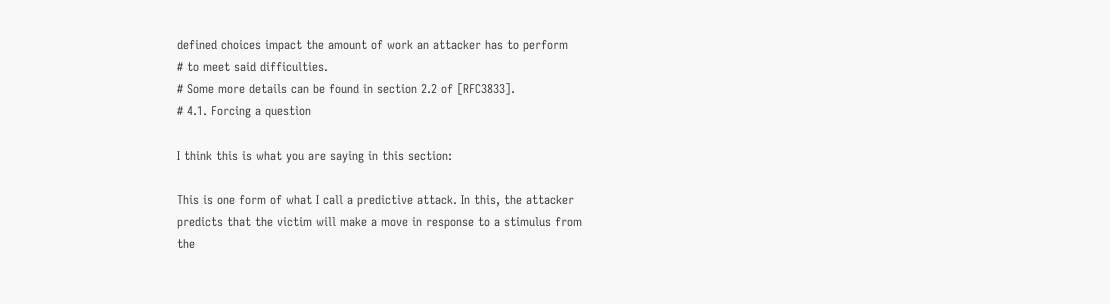defined choices impact the amount of work an attacker has to perform
# to meet said difficulties.
# Some more details can be found in section 2.2 of [RFC3833].
# 4.1. Forcing a question

I think this is what you are saying in this section:

This is one form of what I call a predictive attack. In this, the attacker
predicts that the victim will make a move in response to a stimulus from
the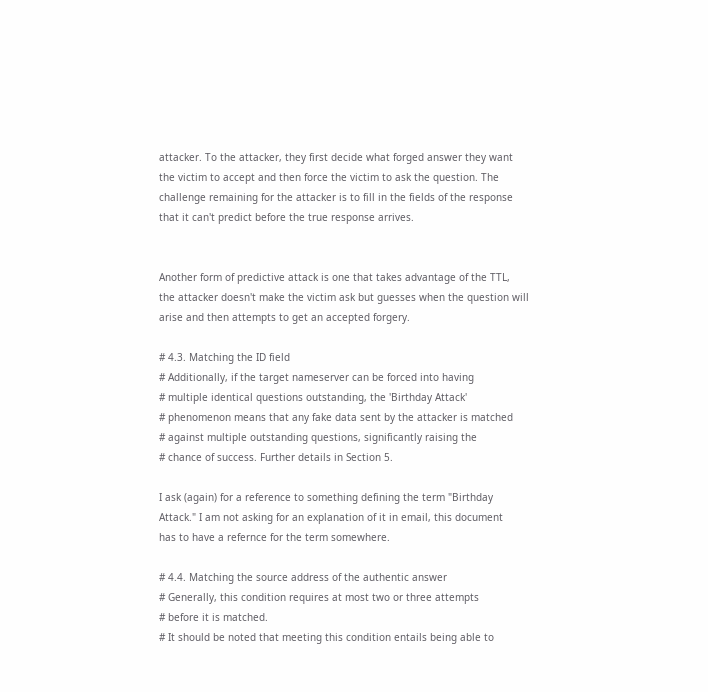attacker. To the attacker, they first decide what forged answer they want
the victim to accept and then force the victim to ask the question. The
challenge remaining for the attacker is to fill in the fields of the response
that it can't predict before the true response arrives.


Another form of predictive attack is one that takes advantage of the TTL,
the attacker doesn't make the victim ask but guesses when the question will
arise and then attempts to get an accepted forgery.

# 4.3. Matching the ID field
# Additionally, if the target nameserver can be forced into having
# multiple identical questions outstanding, the 'Birthday Attack'
# phenomenon means that any fake data sent by the attacker is matched
# against multiple outstanding questions, significantly raising the
# chance of success. Further details in Section 5.

I ask (again) for a reference to something defining the term "Birthday
Attack." I am not asking for an explanation of it in email, this document
has to have a refernce for the term somewhere.

# 4.4. Matching the source address of the authentic answer
# Generally, this condition requires at most two or three attempts
# before it is matched.
# It should be noted that meeting this condition entails being able to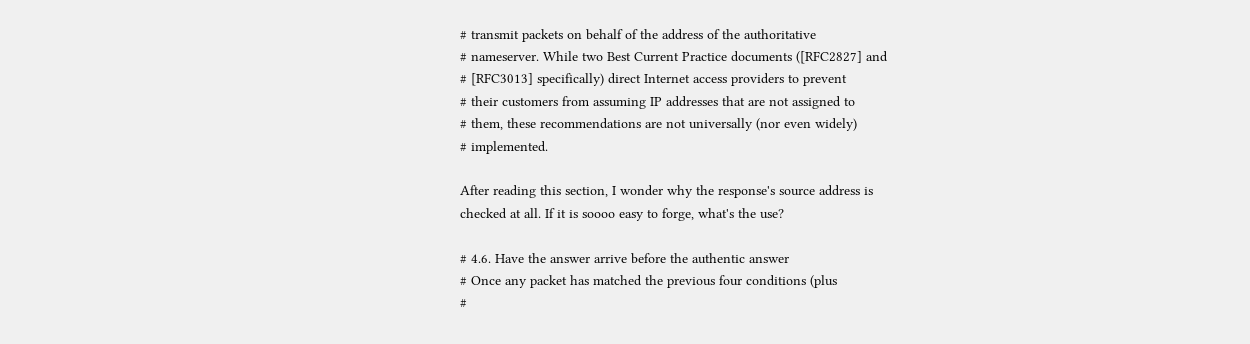# transmit packets on behalf of the address of the authoritative
# nameserver. While two Best Current Practice documents ([RFC2827] and
# [RFC3013] specifically) direct Internet access providers to prevent
# their customers from assuming IP addresses that are not assigned to
# them, these recommendations are not universally (nor even widely)
# implemented.

After reading this section, I wonder why the response's source address is
checked at all. If it is soooo easy to forge, what's the use?

# 4.6. Have the answer arrive before the authentic answer
# Once any packet has matched the previous four conditions (plus
#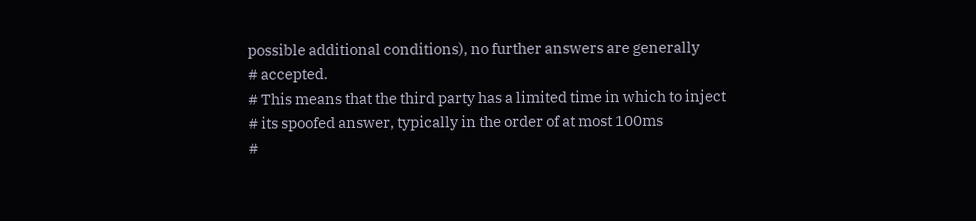possible additional conditions), no further answers are generally
# accepted.
# This means that the third party has a limited time in which to inject
# its spoofed answer, typically in the order of at most 100ms
#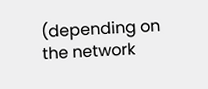(depending on the network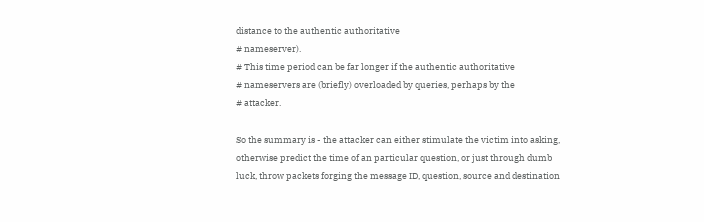distance to the authentic authoritative
# nameserver).
# This time period can be far longer if the authentic authoritative
# nameservers are (briefly) overloaded by queries, perhaps by the
# attacker.

So the summary is - the attacker can either stimulate the victim into asking,
otherwise predict the time of an particular question, or just through dumb
luck, throw packets forging the message ID, question, source and destination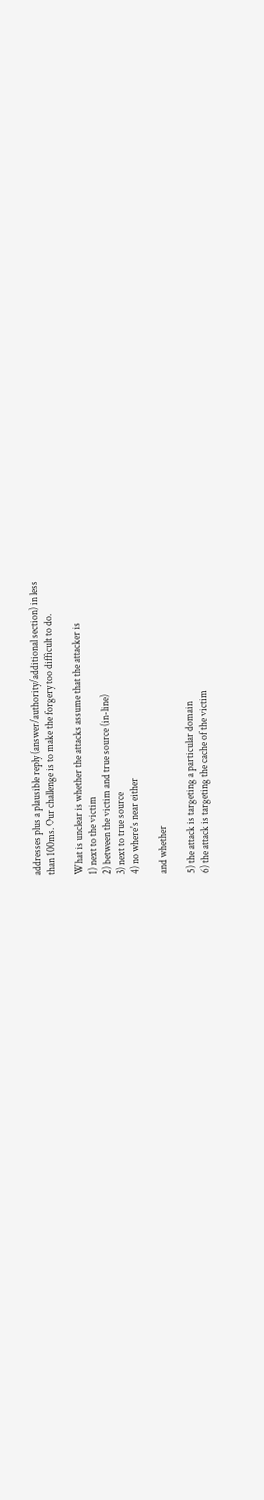addresses plus a plausible reply (answer/authority/additional section) in less
than 100ms. Our challenge is to make the forgery too difficult to do.

What is unclear is whether the attacks assume that the attacker is
1) next to the victim
2) between the victim and true source (in-line)
3) next to true source
4) no where's near either

and whether

5) the attack is targeting a particular domain
6) the attack is targeting the cache of the victim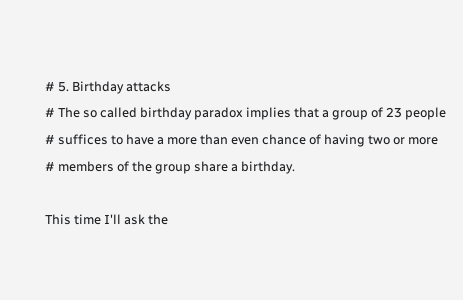# 5. Birthday attacks
# The so called birthday paradox implies that a group of 23 people
# suffices to have a more than even chance of having two or more
# members of the group share a birthday.

This time I'll ask the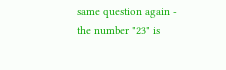same question again - the number "23" is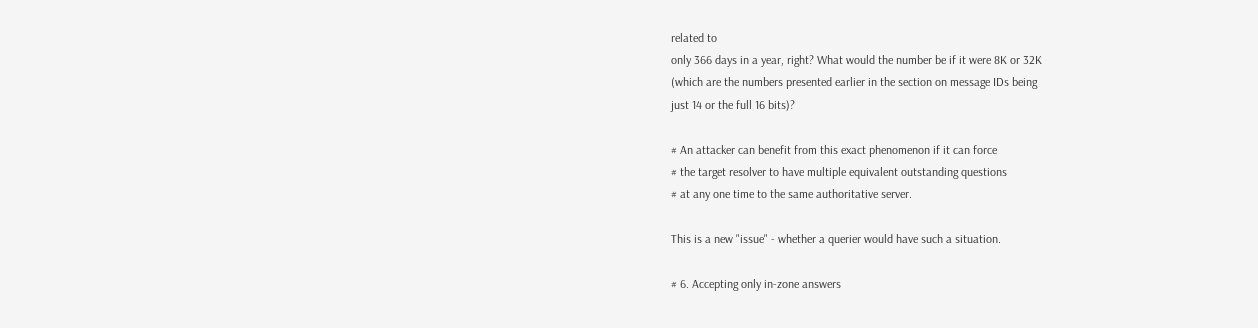related to
only 366 days in a year, right? What would the number be if it were 8K or 32K
(which are the numbers presented earlier in the section on message IDs being
just 14 or the full 16 bits)?

# An attacker can benefit from this exact phenomenon if it can force
# the target resolver to have multiple equivalent outstanding questions
# at any one time to the same authoritative server.

This is a new "issue" - whether a querier would have such a situation.

# 6. Accepting only in-zone answers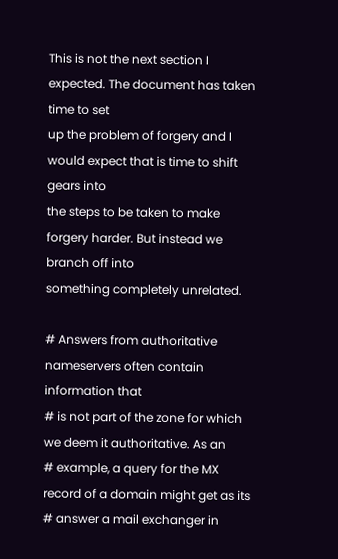This is not the next section I expected. The document has taken time to set
up the problem of forgery and I would expect that is time to shift gears into
the steps to be taken to make forgery harder. But instead we branch off into
something completely unrelated.

# Answers from authoritative nameservers often contain information that
# is not part of the zone for which we deem it authoritative. As an
# example, a query for the MX record of a domain might get as its
# answer a mail exchanger in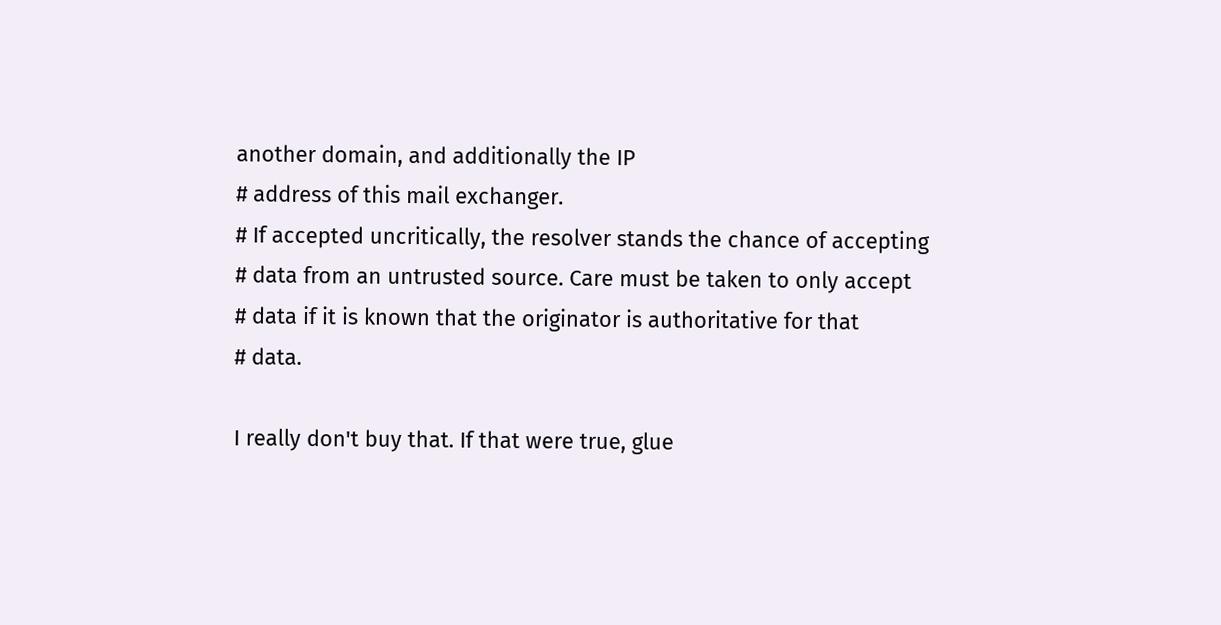another domain, and additionally the IP
# address of this mail exchanger.
# If accepted uncritically, the resolver stands the chance of accepting
# data from an untrusted source. Care must be taken to only accept
# data if it is known that the originator is authoritative for that
# data.

I really don't buy that. If that were true, glue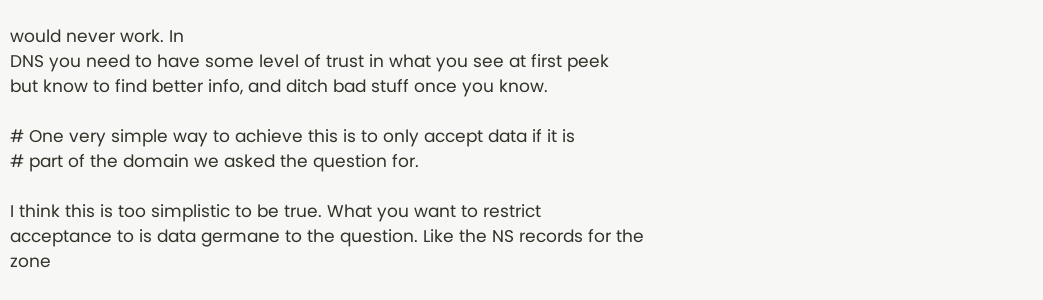would never work. In
DNS you need to have some level of trust in what you see at first peek
but know to find better info, and ditch bad stuff once you know.

# One very simple way to achieve this is to only accept data if it is
# part of the domain we asked the question for.

I think this is too simplistic to be true. What you want to restrict
acceptance to is data germane to the question. Like the NS records for the
zone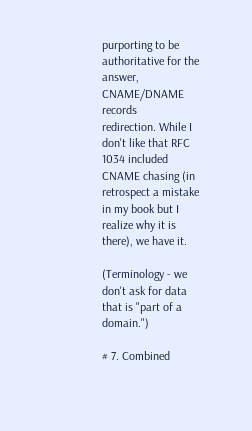purporting to be authoritative for the answer, CNAME/DNAME records
redirection. While I don't like that RFC 1034 included CNAME chasing (in
retrospect a mistake in my book but I realize why it is there), we have it.

(Terminology - we don't ask for data that is "part of a domain.")

# 7. Combined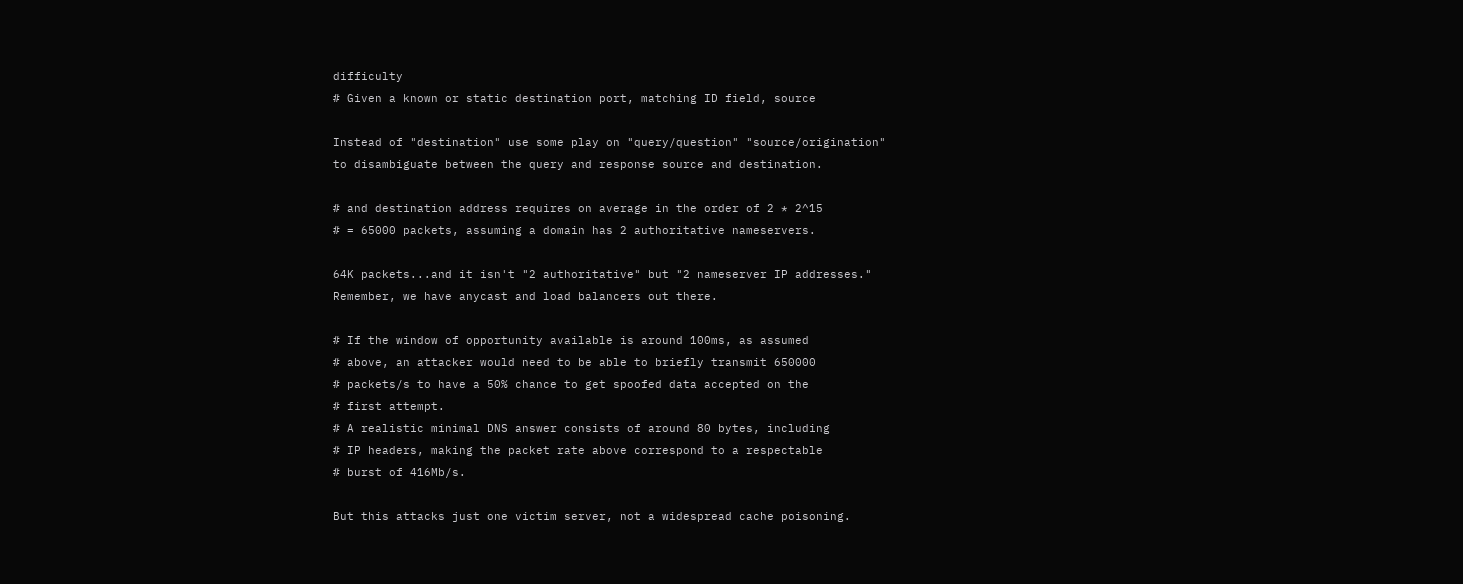difficulty
# Given a known or static destination port, matching ID field, source

Instead of "destination" use some play on "query/question" "source/origination"
to disambiguate between the query and response source and destination.

# and destination address requires on average in the order of 2 * 2^15
# = 65000 packets, assuming a domain has 2 authoritative nameservers.

64K packets...and it isn't "2 authoritative" but "2 nameserver IP addresses."
Remember, we have anycast and load balancers out there.

# If the window of opportunity available is around 100ms, as assumed
# above, an attacker would need to be able to briefly transmit 650000
# packets/s to have a 50% chance to get spoofed data accepted on the
# first attempt.
# A realistic minimal DNS answer consists of around 80 bytes, including
# IP headers, making the packet rate above correspond to a respectable
# burst of 416Mb/s.

But this attacks just one victim server, not a widespread cache poisoning.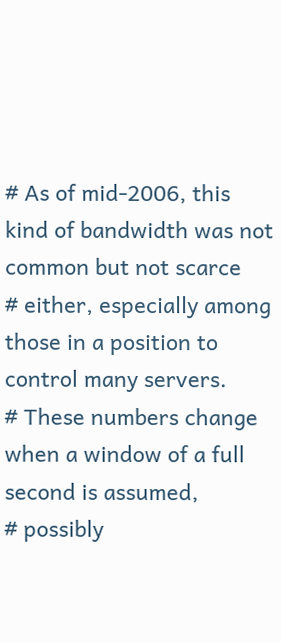# As of mid-2006, this kind of bandwidth was not common but not scarce
# either, especially among those in a position to control many servers.
# These numbers change when a window of a full second is assumed,
# possibly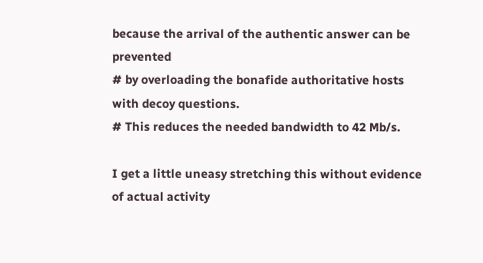because the arrival of the authentic answer can be prevented
# by overloading the bonafide authoritative hosts with decoy questions.
# This reduces the needed bandwidth to 42 Mb/s.

I get a little uneasy stretching this without evidence of actual activity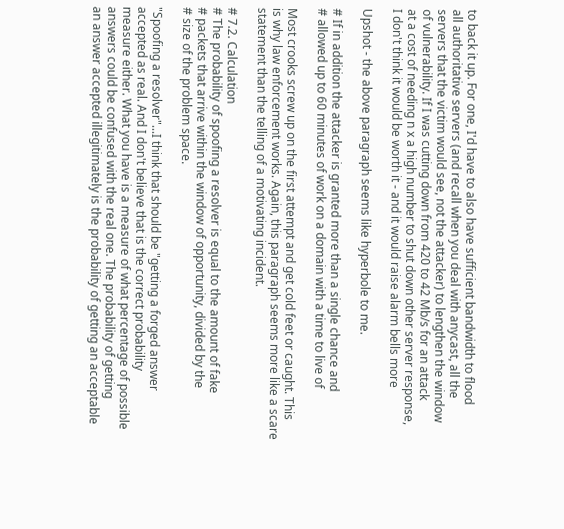to back it up. For one, I'd have to also have sufficient bandwidth to flood
all authoritative servers (and recall when you deal with anycast, all the
servers that the victim would see, not the attacker) to lengthen the window
of vulnerability. If I was cutting down from 420 to 42 Mb/s for an attack
at a cost of needing n x a high number to shut down other server response,
I don't think it would be worth it - and it would raise alarm bells more

Upshot - the above paragraph seems like hyperbole to me.

# If in addition the attacker is granted more than a single chance and
# allowed up to 60 minutes of work on a domain with a time to live of

Most crooks screw up on the first attempt and get cold feet or caught. This
is why law enforcement works. Again, this paragraph seems more like a scare
statement than the telling of a motivating incident.

# 7.2. Calculation
# The probability of spoofing a resolver is equal to the amount of fake
# packets that arrive within the window of opportunity, divided by the
# size of the problem space.

"Spoofing a resolver"...I think that should be "getting a forged answer
accepted as real. And I don't believe that is the correct probability
measure either. What you have is a measure of what percentage of possible
answers could be confused with the real one. The probability of getting
an answer accepted illegitimately is the probability of getting an acceptable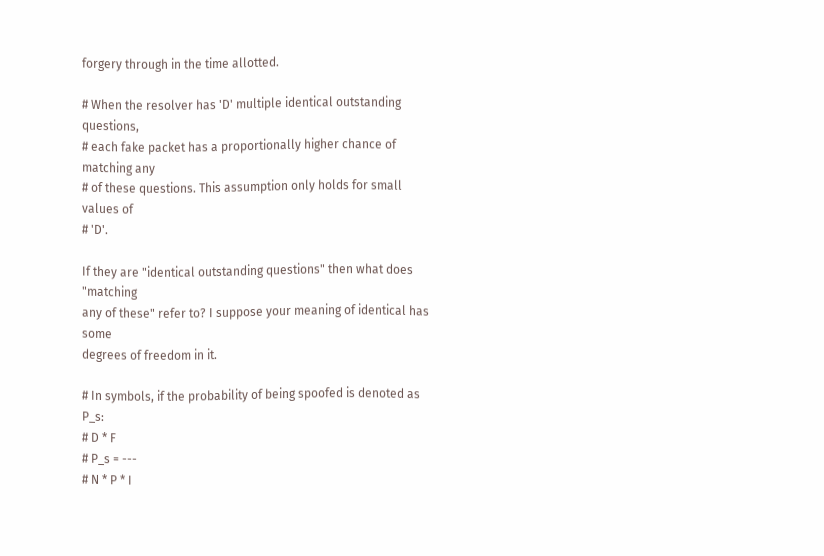forgery through in the time allotted.

# When the resolver has 'D' multiple identical outstanding questions,
# each fake packet has a proportionally higher chance of matching any
# of these questions. This assumption only holds for small values of
# 'D'.

If they are "identical outstanding questions" then what does "matching
any of these" refer to? I suppose your meaning of identical has some
degrees of freedom in it.

# In symbols, if the probability of being spoofed is denoted as P_s:
# D * F
# P_s = ---
# N * P * I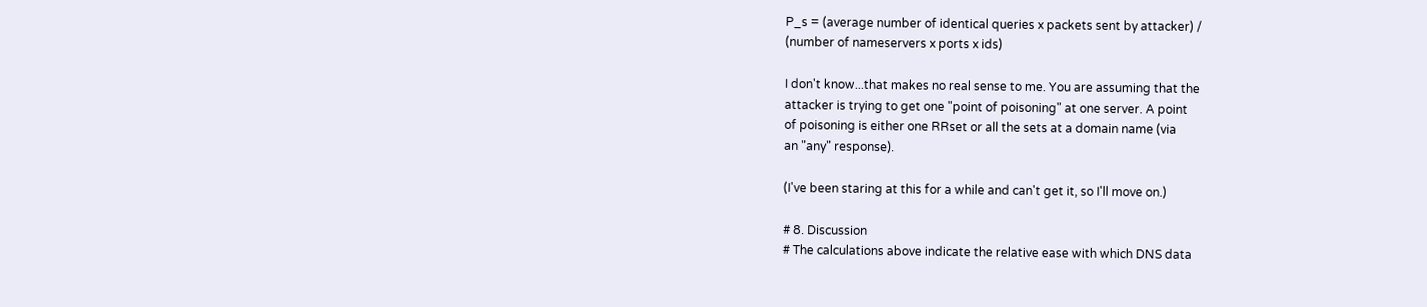P_s = (average number of identical queries x packets sent by attacker) /
(number of nameservers x ports x ids)

I don't know...that makes no real sense to me. You are assuming that the
attacker is trying to get one "point of poisoning" at one server. A point
of poisoning is either one RRset or all the sets at a domain name (via
an "any" response).

(I've been staring at this for a while and can't get it, so I'll move on.)

# 8. Discussion
# The calculations above indicate the relative ease with which DNS data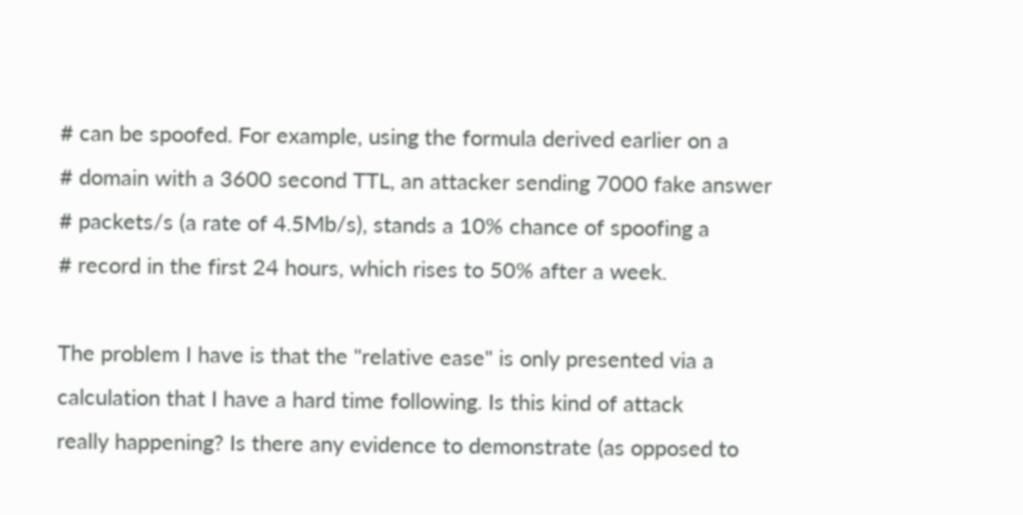# can be spoofed. For example, using the formula derived earlier on a
# domain with a 3600 second TTL, an attacker sending 7000 fake answer
# packets/s (a rate of 4.5Mb/s), stands a 10% chance of spoofing a
# record in the first 24 hours, which rises to 50% after a week.

The problem I have is that the "relative ease" is only presented via a
calculation that I have a hard time following. Is this kind of attack
really happening? Is there any evidence to demonstrate (as opposed to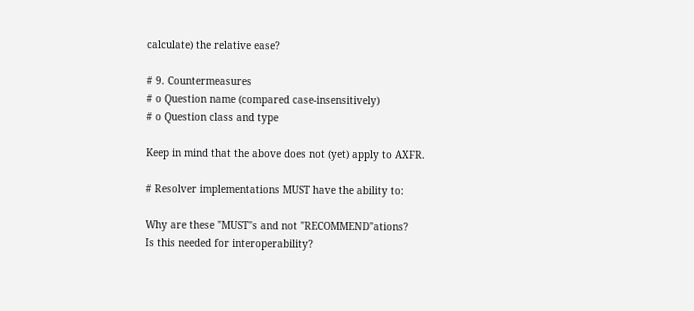calculate) the relative ease?

# 9. Countermeasures
# o Question name (compared case-insensitively)
# o Question class and type

Keep in mind that the above does not (yet) apply to AXFR.

# Resolver implementations MUST have the ability to:

Why are these "MUST"s and not "RECOMMEND"ations?
Is this needed for interoperability?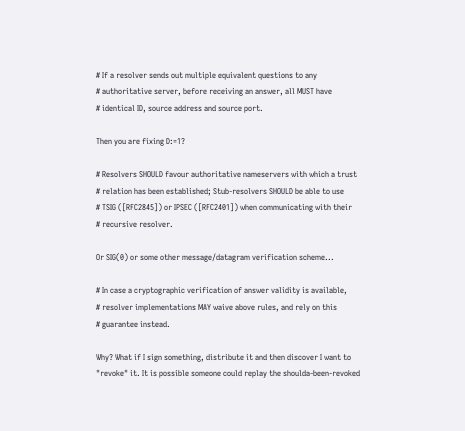# If a resolver sends out multiple equivalent questions to any
# authoritative server, before receiving an answer, all MUST have
# identical ID, source address and source port.

Then you are fixing D:=1?

# Resolvers SHOULD favour authoritative nameservers with which a trust
# relation has been established; Stub-resolvers SHOULD be able to use
# TSIG ([RFC2845]) or IPSEC ([RFC2401]) when communicating with their
# recursive resolver.

Or SIG(0) or some other message/datagram verification scheme...

# In case a cryptographic verification of answer validity is available,
# resolver implementations MAY waive above rules, and rely on this
# guarantee instead.

Why? What if I sign something, distribute it and then discover I want to
"revoke" it. It is possible someone could replay the shoulda-been-revoked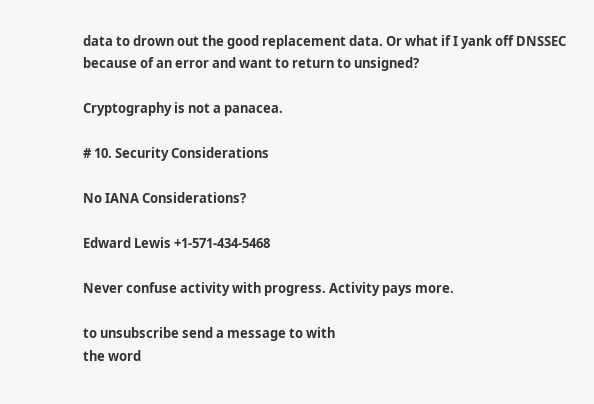data to drown out the good replacement data. Or what if I yank off DNSSEC
because of an error and want to return to unsigned?

Cryptography is not a panacea.

# 10. Security Considerations

No IANA Considerations?

Edward Lewis +1-571-434-5468

Never confuse activity with progress. Activity pays more.

to unsubscribe send a message to with
the word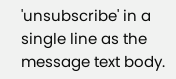'unsubscribe' in a single line as the message text body.